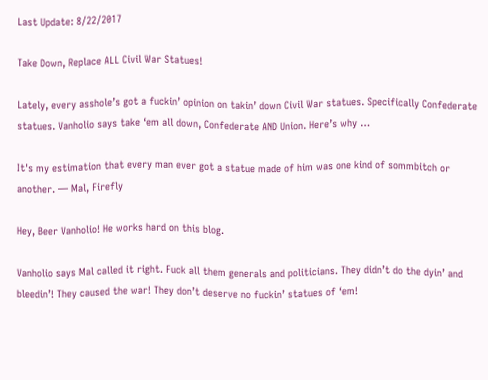Last Update: 8/22/2017

Take Down, Replace ALL Civil War Statues!

Lately, every asshole’s got a fuckin’ opinion on takin’ down Civil War statues. Specifically Confederate statues. Vanholio says take ‘em all down, Confederate AND Union. Here’s why …

It's my estimation that every man ever got a statue made of him was one kind of sommbitch or another. — Mal, Firefly

Hey, Beer Vanholio! He works hard on this blog.

Vanholio says Mal called it right. Fuck all them generals and politicians. They didn’t do the dyin’ and bleedin’! They caused the war! They don’t deserve no fuckin’ statues of ‘em!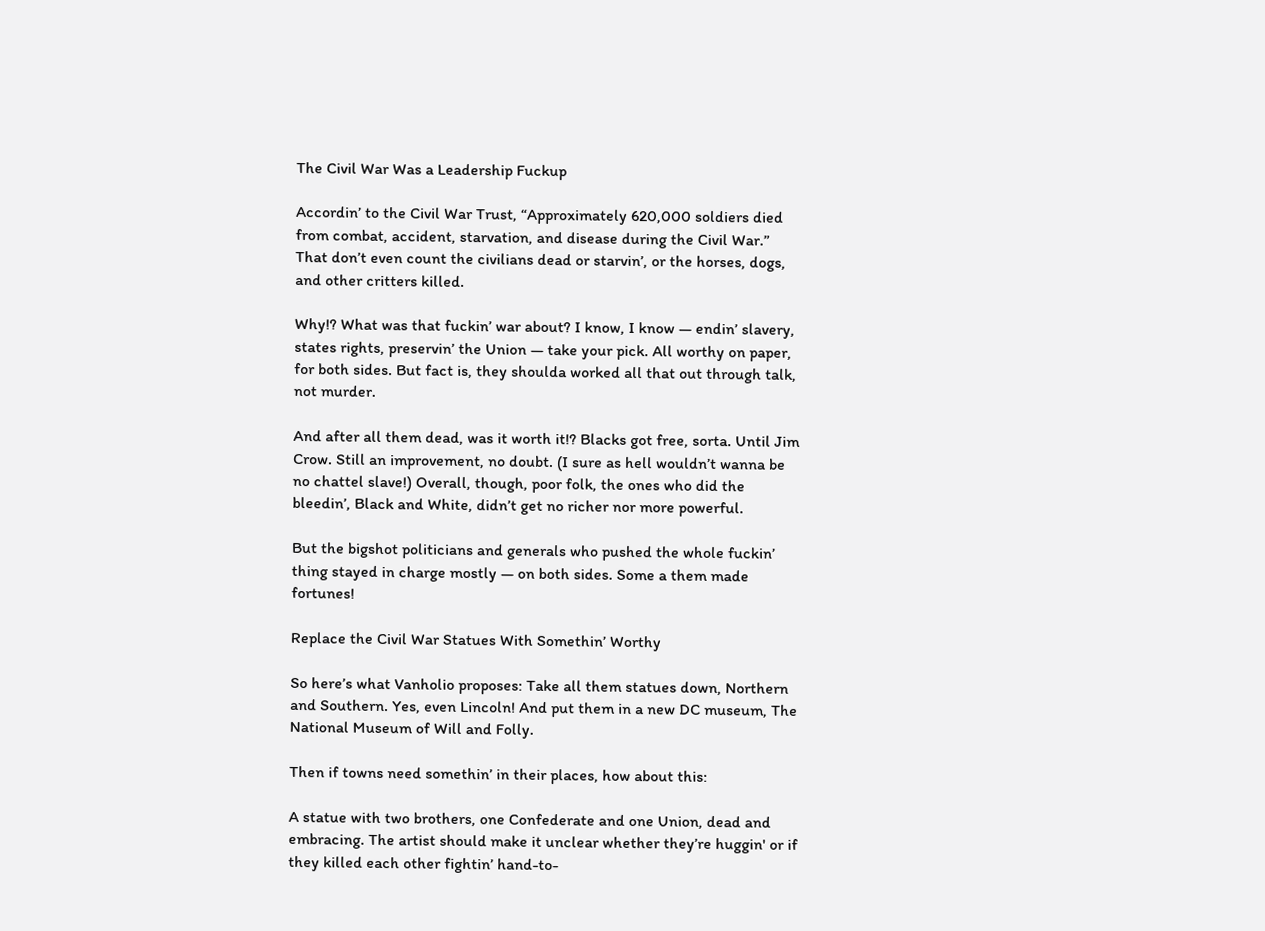The Civil War Was a Leadership Fuckup

Accordin’ to the Civil War Trust, “Approximately 620,000 soldiers died from combat, accident, starvation, and disease during the Civil War.” That don’t even count the civilians dead or starvin’, or the horses, dogs, and other critters killed.

Why!? What was that fuckin’ war about? I know, I know — endin’ slavery, states rights, preservin’ the Union — take your pick. All worthy on paper, for both sides. But fact is, they shoulda worked all that out through talk, not murder.

And after all them dead, was it worth it!? Blacks got free, sorta. Until Jim Crow. Still an improvement, no doubt. (I sure as hell wouldn’t wanna be no chattel slave!) Overall, though, poor folk, the ones who did the bleedin’, Black and White, didn’t get no richer nor more powerful.

But the bigshot politicians and generals who pushed the whole fuckin’ thing stayed in charge mostly — on both sides. Some a them made fortunes!

Replace the Civil War Statues With Somethin’ Worthy

So here’s what Vanholio proposes: Take all them statues down, Northern and Southern. Yes, even Lincoln! And put them in a new DC museum, The National Museum of Will and Folly.

Then if towns need somethin’ in their places, how about this:

A statue with two brothers, one Confederate and one Union, dead and embracing. The artist should make it unclear whether they’re huggin' or if they killed each other fightin’ hand-to-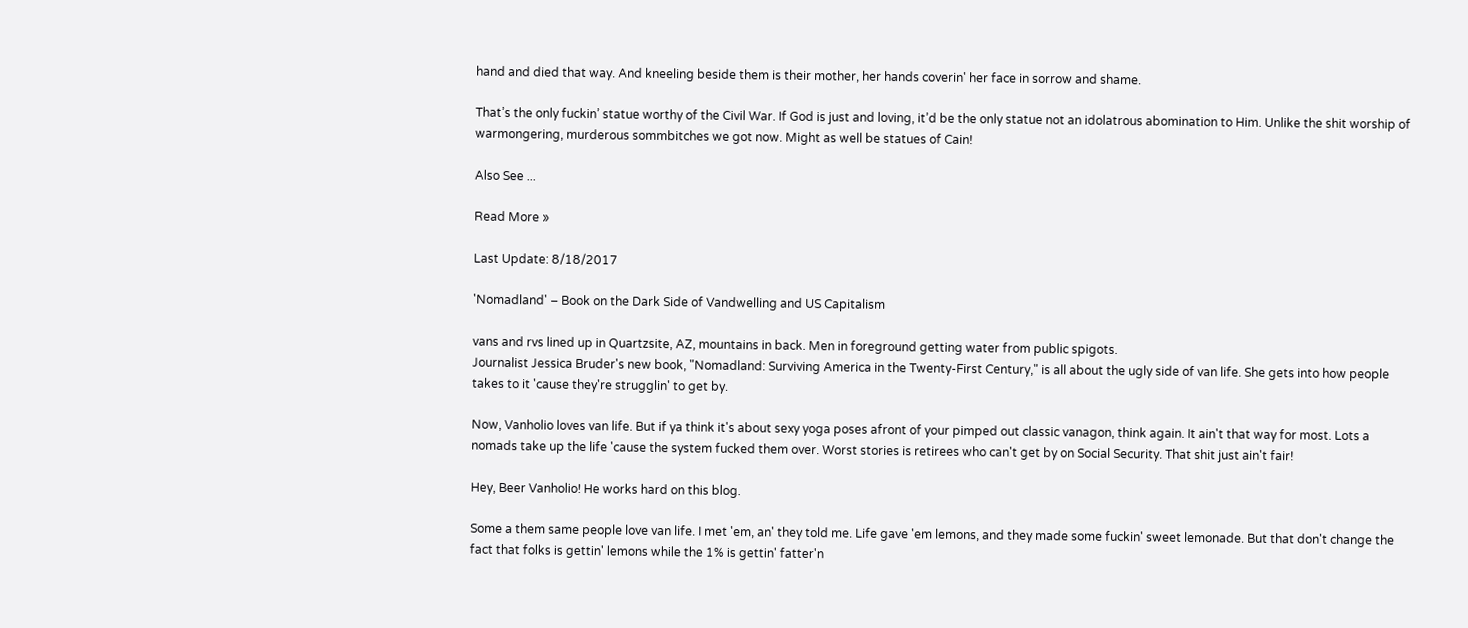hand and died that way. And kneeling beside them is their mother, her hands coverin' her face in sorrow and shame.

That’s the only fuckin’ statue worthy of the Civil War. If God is just and loving, it’d be the only statue not an idolatrous abomination to Him. Unlike the shit worship of warmongering, murderous sommbitches we got now. Might as well be statues of Cain!

Also See ...

Read More »

Last Update: 8/18/2017

'Nomadland' – Book on the Dark Side of Vandwelling and US Capitalism

vans and rvs lined up in Quartzsite, AZ, mountains in back. Men in foreground getting water from public spigots.
Journalist Jessica Bruder's new book, "Nomadland: Surviving America in the Twenty-First Century," is all about the ugly side of van life. She gets into how people takes to it 'cause they're strugglin' to get by.

Now, Vanholio loves van life. But if ya think it's about sexy yoga poses afront of your pimped out classic vanagon, think again. It ain't that way for most. Lots a nomads take up the life 'cause the system fucked them over. Worst stories is retirees who can't get by on Social Security. That shit just ain't fair!

Hey, Beer Vanholio! He works hard on this blog.

Some a them same people love van life. I met 'em, an' they told me. Life gave 'em lemons, and they made some fuckin' sweet lemonade. But that don't change the fact that folks is gettin' lemons while the 1% is gettin' fatter'n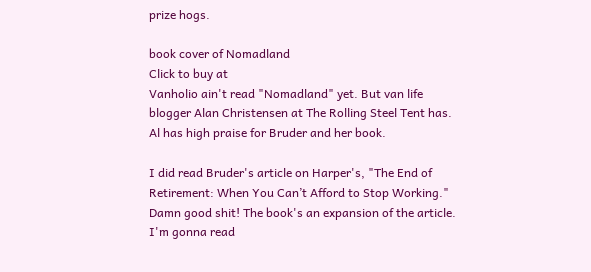prize hogs.

book cover of Nomadland
Click to buy at
Vanholio ain't read "Nomadland" yet. But van life blogger Alan Christensen at The Rolling Steel Tent has. Al has high praise for Bruder and her book.

I did read Bruder's article on Harper's, "The End of Retirement: When You Can’t Afford to Stop Working." Damn good shit! The book's an expansion of the article. I'm gonna read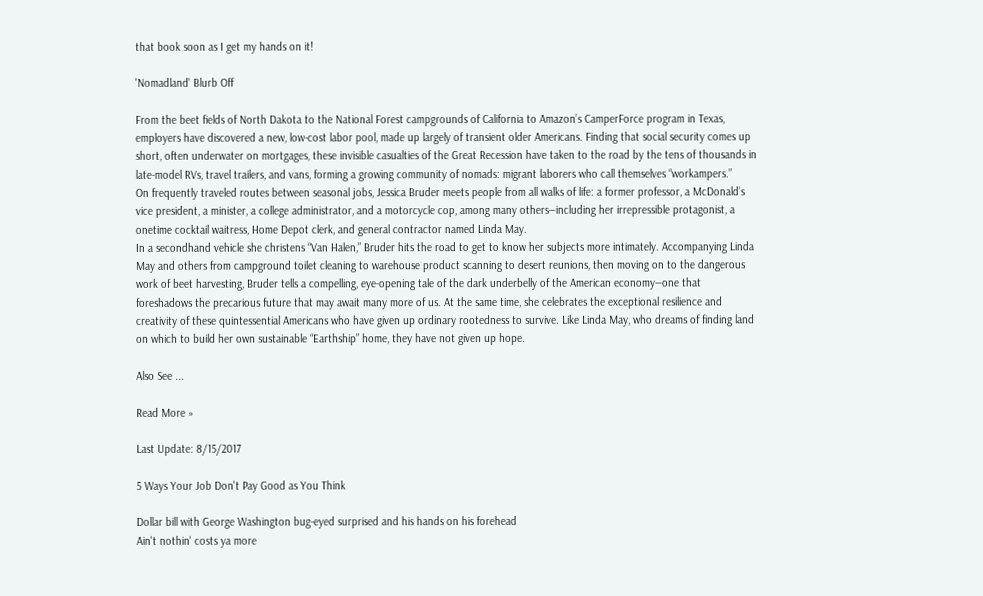that book soon as I get my hands on it!

'Nomadland' Blurb Off

From the beet fields of North Dakota to the National Forest campgrounds of California to Amazon’s CamperForce program in Texas, employers have discovered a new, low-cost labor pool, made up largely of transient older Americans. Finding that social security comes up short, often underwater on mortgages, these invisible casualties of the Great Recession have taken to the road by the tens of thousands in late-model RVs, travel trailers, and vans, forming a growing community of nomads: migrant laborers who call themselves “workampers.”
On frequently traveled routes between seasonal jobs, Jessica Bruder meets people from all walks of life: a former professor, a McDonald’s vice president, a minister, a college administrator, and a motorcycle cop, among many others―including her irrepressible protagonist, a onetime cocktail waitress, Home Depot clerk, and general contractor named Linda May.
In a secondhand vehicle she christens “Van Halen,” Bruder hits the road to get to know her subjects more intimately. Accompanying Linda May and others from campground toilet cleaning to warehouse product scanning to desert reunions, then moving on to the dangerous work of beet harvesting, Bruder tells a compelling, eye-opening tale of the dark underbelly of the American economy―one that foreshadows the precarious future that may await many more of us. At the same time, she celebrates the exceptional resilience and creativity of these quintessential Americans who have given up ordinary rootedness to survive. Like Linda May, who dreams of finding land on which to build her own sustainable “Earthship” home, they have not given up hope.

Also See ...

Read More »

Last Update: 8/15/2017

5 Ways Your Job Don't Pay Good as You Think

Dollar bill with George Washington bug-eyed surprised and his hands on his forehead
Ain't nothin' costs ya more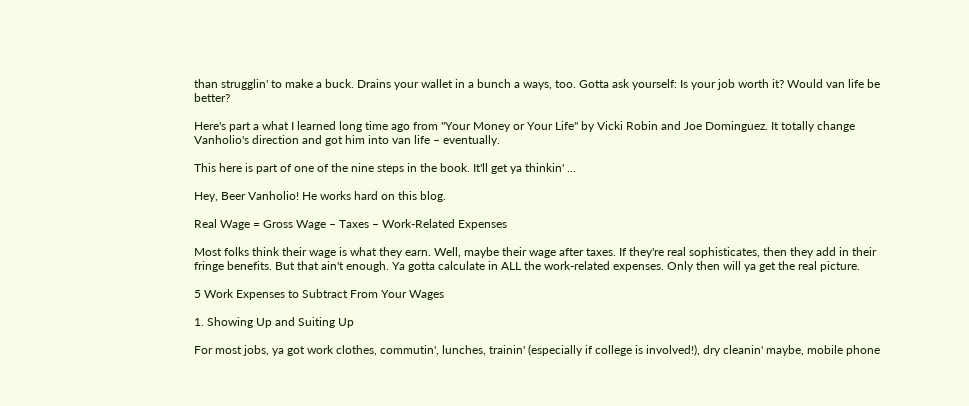than strugglin' to make a buck. Drains your wallet in a bunch a ways, too. Gotta ask yourself: Is your job worth it? Would van life be better?

Here's part a what I learned long time ago from "Your Money or Your Life" by Vicki Robin and Joe Dominguez. It totally change Vanholio's direction and got him into van life – eventually.

This here is part of one of the nine steps in the book. It'll get ya thinkin' ...

Hey, Beer Vanholio! He works hard on this blog.

Real Wage = Gross Wage – Taxes – Work-Related Expenses

Most folks think their wage is what they earn. Well, maybe their wage after taxes. If they're real sophisticates, then they add in their fringe benefits. But that ain't enough. Ya gotta calculate in ALL the work-related expenses. Only then will ya get the real picture.

5 Work Expenses to Subtract From Your Wages

1. Showing Up and Suiting Up

For most jobs, ya got work clothes, commutin', lunches, trainin' (especially if college is involved!), dry cleanin' maybe, mobile phone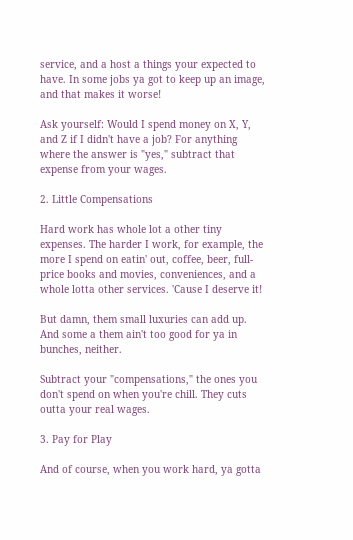service, and a host a things your expected to have. In some jobs ya got to keep up an image, and that makes it worse!

Ask yourself: Would I spend money on X, Y, and Z if I didn't have a job? For anything where the answer is "yes," subtract that expense from your wages.

2. Little Compensations

Hard work has whole lot a other tiny expenses. The harder I work, for example, the more I spend on eatin' out, coffee, beer, full-price books and movies, conveniences, and a whole lotta other services. 'Cause I deserve it!

But damn, them small luxuries can add up. And some a them ain't too good for ya in bunches, neither.

Subtract your "compensations," the ones you don't spend on when you're chill. They cuts outta your real wages.

3. Pay for Play

And of course, when you work hard, ya gotta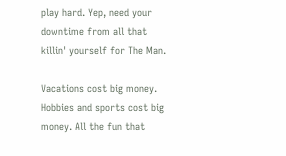play hard. Yep, need your downtime from all that killin' yourself for The Man.

Vacations cost big money. Hobbies and sports cost big money. All the fun that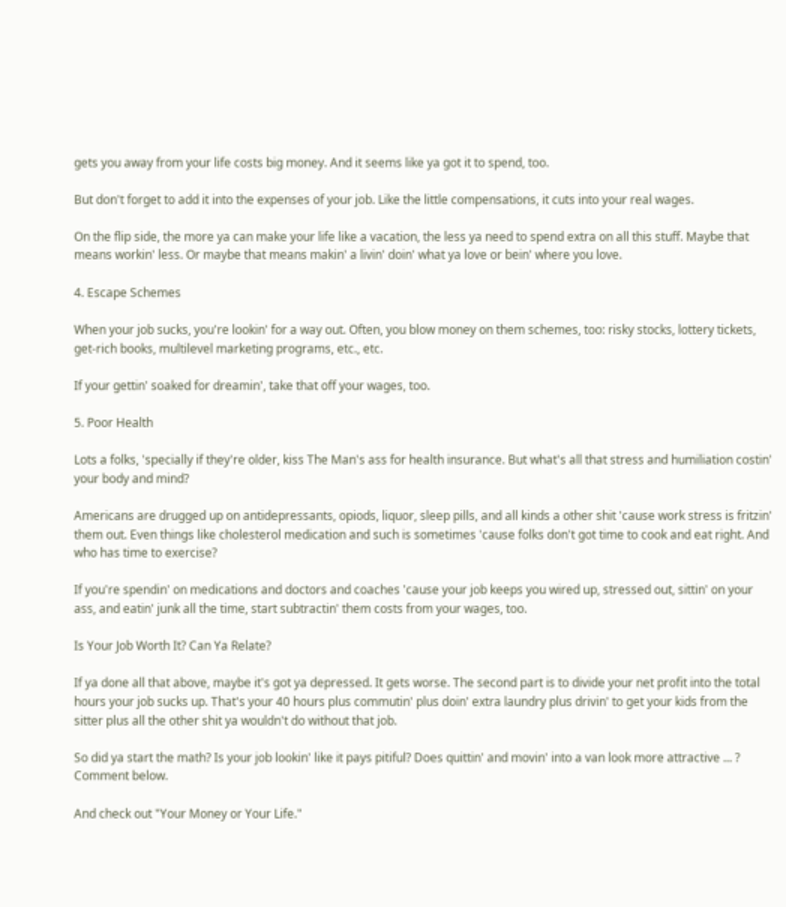gets you away from your life costs big money. And it seems like ya got it to spend, too.

But don't forget to add it into the expenses of your job. Like the little compensations, it cuts into your real wages.

On the flip side, the more ya can make your life like a vacation, the less ya need to spend extra on all this stuff. Maybe that means workin' less. Or maybe that means makin' a livin' doin' what ya love or bein' where you love.

4. Escape Schemes

When your job sucks, you're lookin' for a way out. Often, you blow money on them schemes, too: risky stocks, lottery tickets, get-rich books, multilevel marketing programs, etc., etc.

If your gettin' soaked for dreamin', take that off your wages, too.

5. Poor Health

Lots a folks, 'specially if they're older, kiss The Man's ass for health insurance. But what's all that stress and humiliation costin' your body and mind?

Americans are drugged up on antidepressants, opiods, liquor, sleep pills, and all kinds a other shit 'cause work stress is fritzin' them out. Even things like cholesterol medication and such is sometimes 'cause folks don't got time to cook and eat right. And who has time to exercise?

If you're spendin' on medications and doctors and coaches 'cause your job keeps you wired up, stressed out, sittin' on your ass, and eatin' junk all the time, start subtractin' them costs from your wages, too.

Is Your Job Worth It? Can Ya Relate?

If ya done all that above, maybe it's got ya depressed. It gets worse. The second part is to divide your net profit into the total hours your job sucks up. That's your 40 hours plus commutin' plus doin' extra laundry plus drivin' to get your kids from the sitter plus all the other shit ya wouldn't do without that job.

So did ya start the math? Is your job lookin' like it pays pitiful? Does quittin' and movin' into a van look more attractive ... ? Comment below.

And check out "Your Money or Your Life."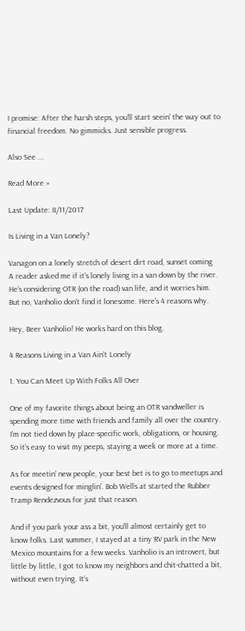I promise: After the harsh steps, you'll start seein' the way out to financial freedom. No gimmicks. Just sensible progress.

Also See ...

Read More »

Last Update: 8/11/2017

Is Living in a Van Lonely?

Vanagon on a lonely stretch of desert dirt road, sunset coming
A reader asked me if it’s lonely living in a van down by the river. He’s considering OTR (on the road) van life, and it worries him. But no, Vanholio don’t find it lonesome. Here’s 4 reasons why.

Hey, Beer Vanholio! He works hard on this blog.

4 Reasons Living in a Van Ain't Lonely

1. You Can Meet Up With Folks All Over

One of my favorite things about being an OTR vandweller is spending more time with friends and family all over the country. I’m not tied down by place-specific work, obligations, or housing. So it’s easy to visit my peeps, staying a week or more at a time.

As for meetin' new people, your best bet is to go to meetups and events designed for minglin'. Bob Wells at started the Rubber Tramp Rendezvous for just that reason.

And if you park your ass a bit, you’ll almost certainly get to know folks. Last summer, I stayed at a tiny RV park in the New Mexico mountains for a few weeks. Vanholio is an introvert, but little by little, I got to know my neighbors and chit-chatted a bit, without even trying. It’s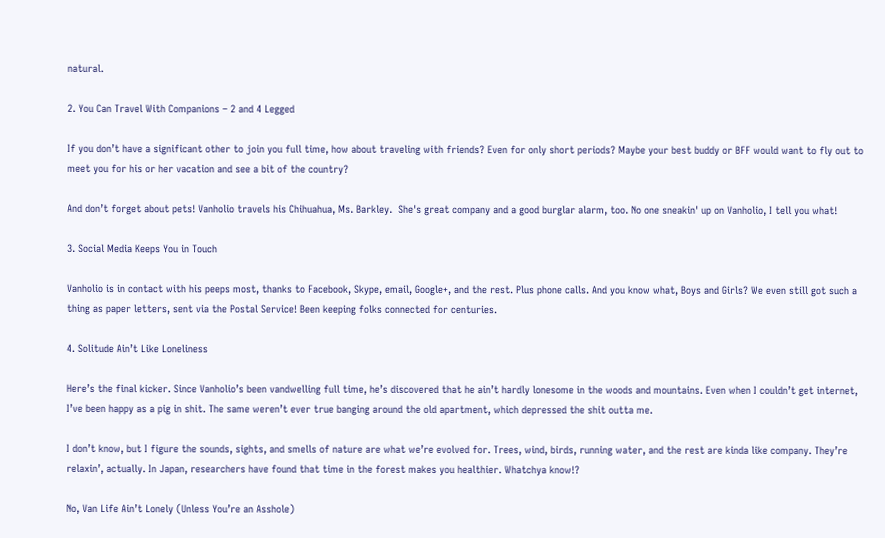natural.

2. You Can Travel With Companions – 2 and 4 Legged

If you don’t have a significant other to join you full time, how about traveling with friends? Even for only short periods? Maybe your best buddy or BFF would want to fly out to meet you for his or her vacation and see a bit of the country?

And don’t forget about pets! Vanholio travels his Chihuahua, Ms. Barkley.  She's great company and a good burglar alarm, too. No one sneakin' up on Vanholio, I tell you what!

3. Social Media Keeps You in Touch

Vanholio is in contact with his peeps most, thanks to Facebook, Skype, email, Google+, and the rest. Plus phone calls. And you know what, Boys and Girls? We even still got such a thing as paper letters, sent via the Postal Service! Been keeping folks connected for centuries.

4. Solitude Ain’t Like Loneliness

Here’s the final kicker. Since Vanholio’s been vandwelling full time, he’s discovered that he ain’t hardly lonesome in the woods and mountains. Even when I couldn’t get internet, I’ve been happy as a pig in shit. The same weren’t ever true banging around the old apartment, which depressed the shit outta me.

I don’t know, but I figure the sounds, sights, and smells of nature are what we’re evolved for. Trees, wind, birds, running water, and the rest are kinda like company. They’re relaxin’, actually. In Japan, researchers have found that time in the forest makes you healthier. Whatchya know!?

No, Van Life Ain’t Lonely (Unless You’re an Asshole)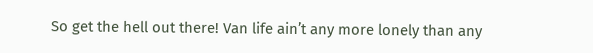So get the hell out there! Van life ain’t any more lonely than any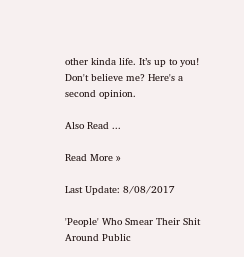other kinda life. It’s up to you! Don't believe me? Here's a second opinion.

Also Read ...

Read More »

Last Update: 8/08/2017

'People' Who Smear Their Shit Around Public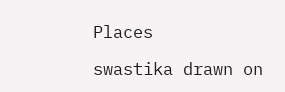Places

swastika drawn on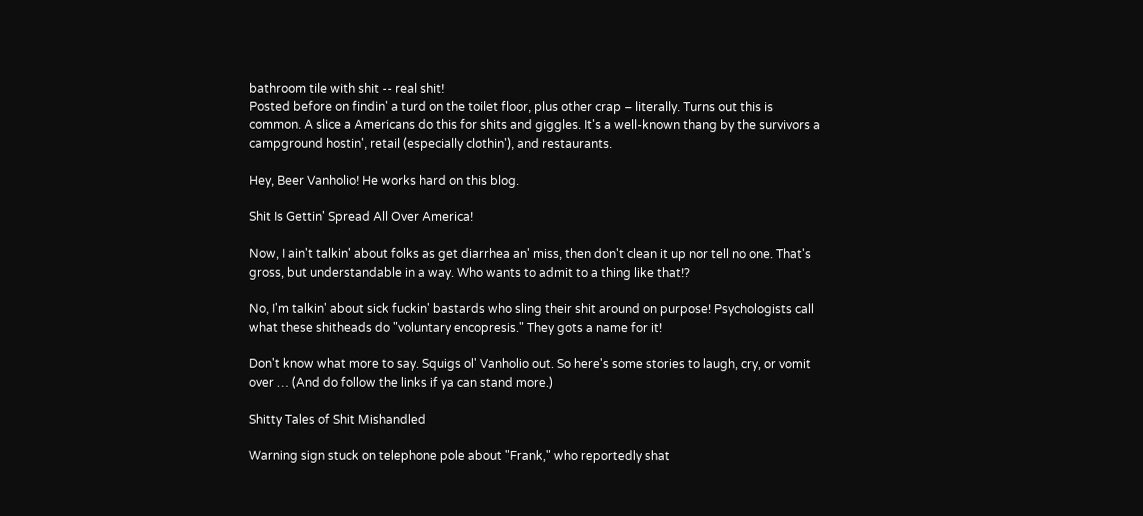bathroom tile with shit -- real shit!
Posted before on findin' a turd on the toilet floor, plus other crap – literally. Turns out this is common. A slice a Americans do this for shits and giggles. It's a well-known thang by the survivors a campground hostin', retail (especially clothin'), and restaurants.

Hey, Beer Vanholio! He works hard on this blog.

Shit Is Gettin' Spread All Over America!

Now, I ain't talkin' about folks as get diarrhea an' miss, then don't clean it up nor tell no one. That's gross, but understandable in a way. Who wants to admit to a thing like that!?

No, I'm talkin' about sick fuckin' bastards who sling their shit around on purpose! Psychologists call what these shitheads do "voluntary encopresis." They gots a name for it!

Don't know what more to say. Squigs ol' Vanholio out. So here's some stories to laugh, cry, or vomit over … (And do follow the links if ya can stand more.)

Shitty Tales of Shit Mishandled

Warning sign stuck on telephone pole about "Frank," who reportedly shat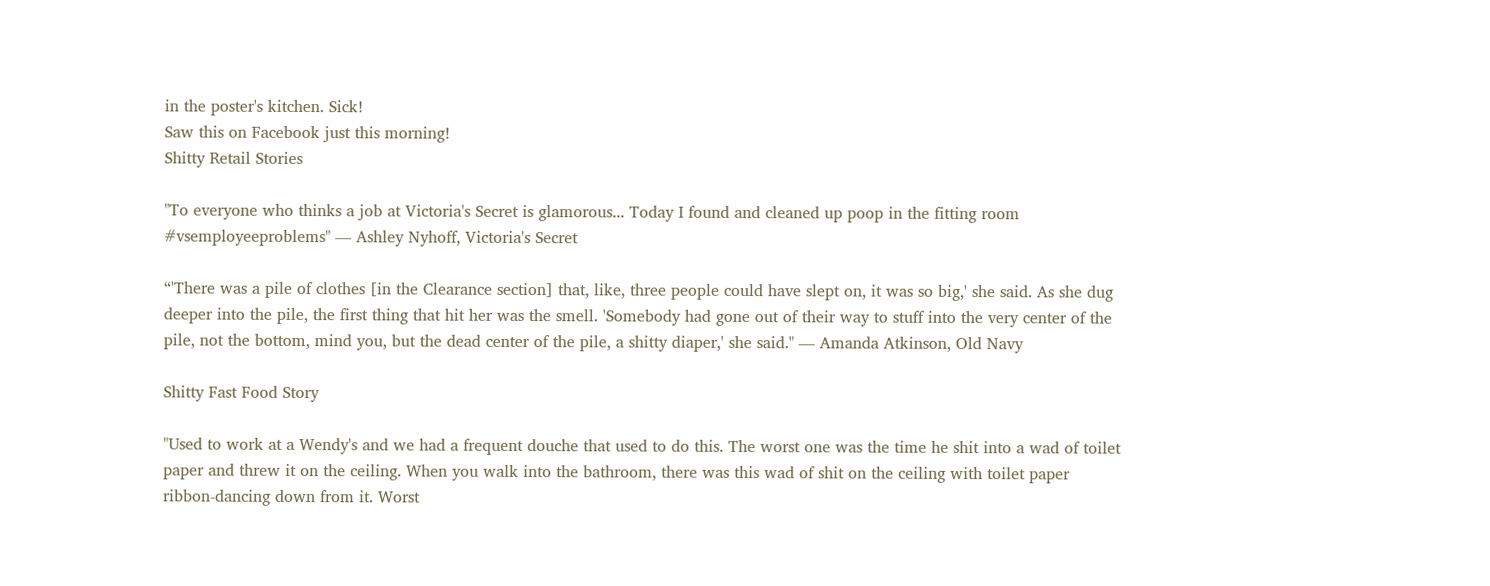in the poster's kitchen. Sick!
Saw this on Facebook just this morning!
Shitty Retail Stories

"To everyone who thinks a job at Victoria's Secret is glamorous... Today I found and cleaned up poop in the fitting room #vsemployeeproblems" — Ashley Nyhoff, Victoria's Secret

“'There was a pile of clothes [in the Clearance section] that, like, three people could have slept on, it was so big,' she said. As she dug deeper into the pile, the first thing that hit her was the smell. 'Somebody had gone out of their way to stuff into the very center of the pile, not the bottom, mind you, but the dead center of the pile, a shitty diaper,' she said." — Amanda Atkinson, Old Navy

Shitty Fast Food Story

"Used to work at a Wendy's and we had a frequent douche that used to do this. The worst one was the time he shit into a wad of toilet paper and threw it on the ceiling. When you walk into the bathroom, there was this wad of shit on the ceiling with toilet paper ribbon-dancing down from it. Worst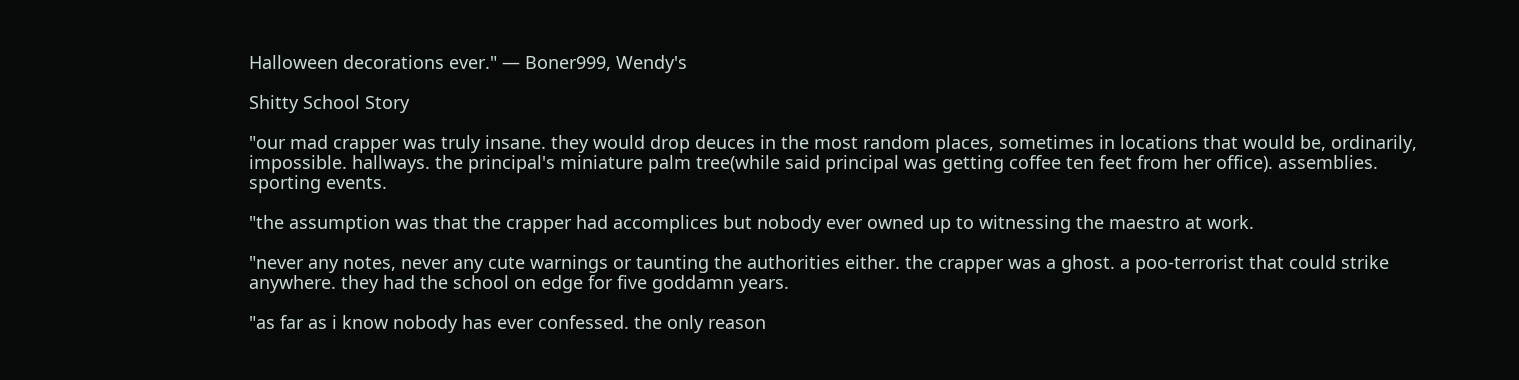Halloween decorations ever." — Boner999, Wendy's

Shitty School Story

"our mad crapper was truly insane. they would drop deuces in the most random places, sometimes in locations that would be, ordinarily, impossible. hallways. the principal's miniature palm tree(while said principal was getting coffee ten feet from her office). assemblies. sporting events.

"the assumption was that the crapper had accomplices but nobody ever owned up to witnessing the maestro at work.

"never any notes, never any cute warnings or taunting the authorities either. the crapper was a ghost. a poo-terrorist that could strike anywhere. they had the school on edge for five goddamn years.

"as far as i know nobody has ever confessed. the only reason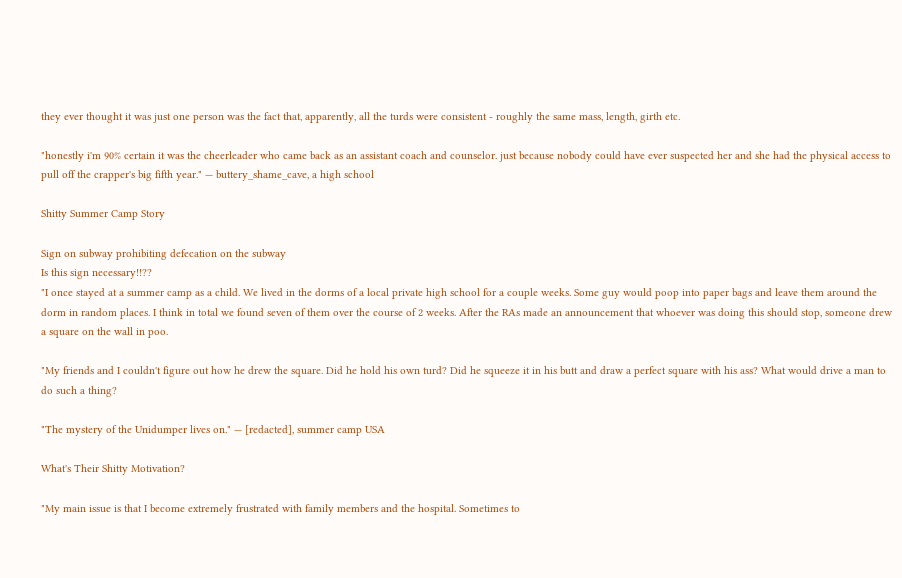they ever thought it was just one person was the fact that, apparently, all the turds were consistent - roughly the same mass, length, girth etc.

"honestly i'm 90% certain it was the cheerleader who came back as an assistant coach and counselor. just because nobody could have ever suspected her and she had the physical access to pull off the crapper's big fifth year." — buttery_shame_cave, a high school

Shitty Summer Camp Story

Sign on subway prohibiting defecation on the subway
Is this sign necessary!!??
"I once stayed at a summer camp as a child. We lived in the dorms of a local private high school for a couple weeks. Some guy would poop into paper bags and leave them around the dorm in random places. I think in total we found seven of them over the course of 2 weeks. After the RAs made an announcement that whoever was doing this should stop, someone drew a square on the wall in poo.

"My friends and I couldn't figure out how he drew the square. Did he hold his own turd? Did he squeeze it in his butt and draw a perfect square with his ass? What would drive a man to do such a thing?

"The mystery of the Unidumper lives on." — [redacted], summer camp USA

What's Their Shitty Motivation?

"My main issue is that I become extremely frustrated with family members and the hospital. Sometimes to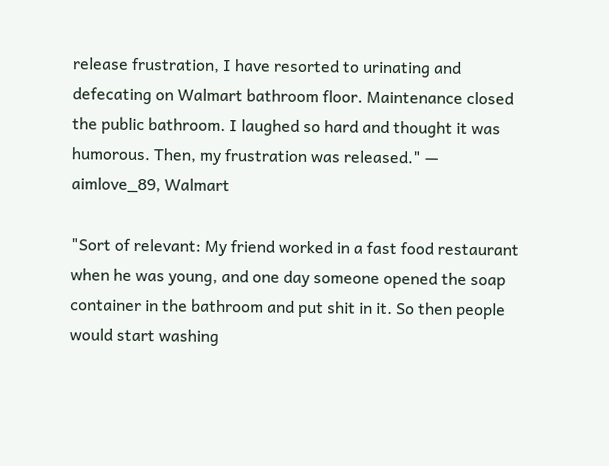release frustration, I have resorted to urinating and defecating on Walmart bathroom floor. Maintenance closed the public bathroom. I laughed so hard and thought it was humorous. Then, my frustration was released." — aimlove_89, Walmart

"Sort of relevant: My friend worked in a fast food restaurant when he was young, and one day someone opened the soap container in the bathroom and put shit in it. So then people would start washing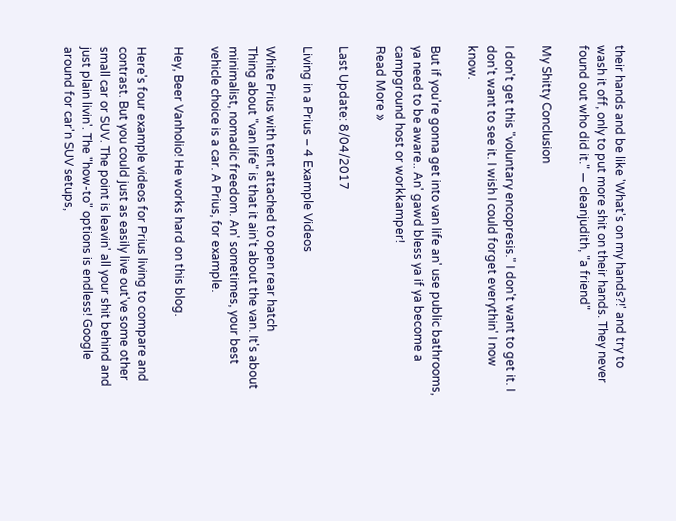their hands and be like 'What's on my hands?!' and try to wash it off, only to put more shit on their hands. They never found out who did it." — cleanjudith, "a friend"

My Shitty Conclusion

I don't get this "voluntary encopresis." I don't want to get it. I don't want to see it. I wish I could forget everythin' I now know.

But if you're gonna get into van life an' use public bathrooms, ya need to be aware.. An' gawd bless ya if ya become a campground host or workkamper!
Read More »

Last Update: 8/04/2017

Living in a Prius – 4 Example Videos

White Prius with tent attached to open rear hatch
Thing about "van life" is that it ain't about the van. It's about minimalist, nomadic freedom. An' sometimes, your best vehicle choice is a car. A Prius, for example.

Hey, Beer Vanholio! He works hard on this blog.

Here's four example videos for Prius living to compare and contrast. But you could just as easily live out've some other small car or SUV. The point is leavin' all your shit behind and just plain livin'. The "how-to" options is endless! Google around for car'n SUV setups,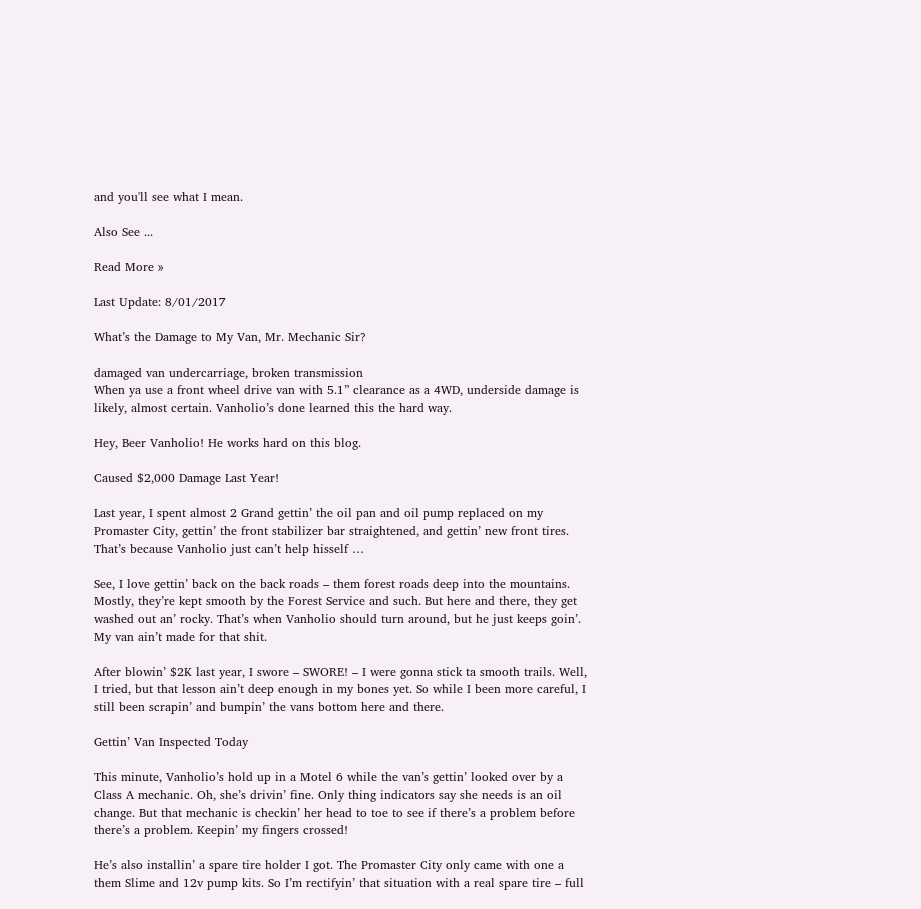and you'll see what I mean.

Also See ...

Read More »

Last Update: 8/01/2017

What’s the Damage to My Van, Mr. Mechanic Sir?

damaged van undercarriage, broken transmission
When ya use a front wheel drive van with 5.1” clearance as a 4WD, underside damage is likely, almost certain. Vanholio’s done learned this the hard way.

Hey, Beer Vanholio! He works hard on this blog.

Caused $2,000 Damage Last Year!

Last year, I spent almost 2 Grand gettin’ the oil pan and oil pump replaced on my Promaster City, gettin’ the front stabilizer bar straightened, and gettin’ new front tires. That’s because Vanholio just can’t help hisself …

See, I love gettin’ back on the back roads – them forest roads deep into the mountains. Mostly, they’re kept smooth by the Forest Service and such. But here and there, they get washed out an’ rocky. That’s when Vanholio should turn around, but he just keeps goin’. My van ain’t made for that shit.

After blowin’ $2K last year, I swore – SWORE! – I were gonna stick ta smooth trails. Well, I tried, but that lesson ain’t deep enough in my bones yet. So while I been more careful, I still been scrapin’ and bumpin’ the vans bottom here and there.

Gettin’ Van Inspected Today

This minute, Vanholio’s hold up in a Motel 6 while the van’s gettin’ looked over by a Class A mechanic. Oh, she’s drivin’ fine. Only thing indicators say she needs is an oil change. But that mechanic is checkin’ her head to toe to see if there’s a problem before there’s a problem. Keepin’ my fingers crossed!

He’s also installin’ a spare tire holder I got. The Promaster City only came with one a them Slime and 12v pump kits. So I’m rectifyin’ that situation with a real spare tire – full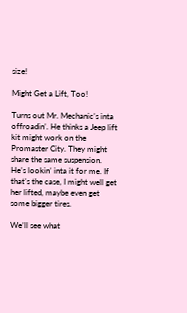size!

Might Get a Lift, Too!

Turns out Mr. Mechanic’s inta offroadin’. He thinks a Jeep lift kit might work on the Promaster City. They might share the same suspension. He’s lookin’ inta it for me. If that’s the case, I might well get her lifted, maybe even get some bigger tires.

We’ll see what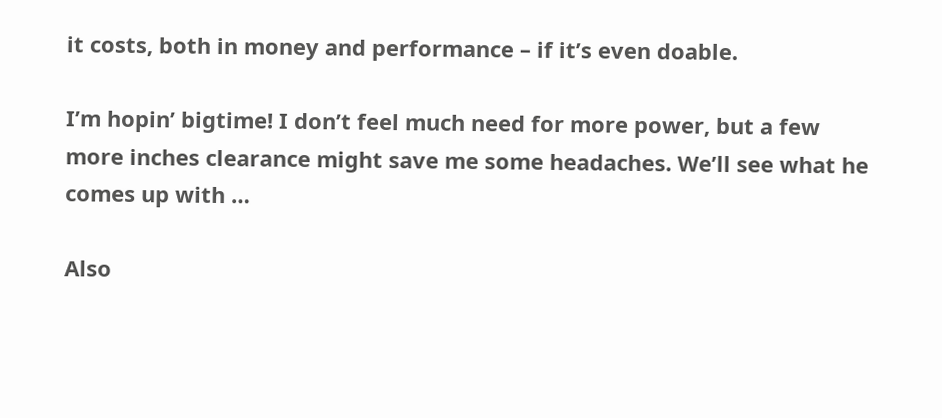it costs, both in money and performance – if it’s even doable.

I’m hopin’ bigtime! I don’t feel much need for more power, but a few more inches clearance might save me some headaches. We’ll see what he comes up with …

Also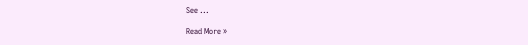See ...

Read More »